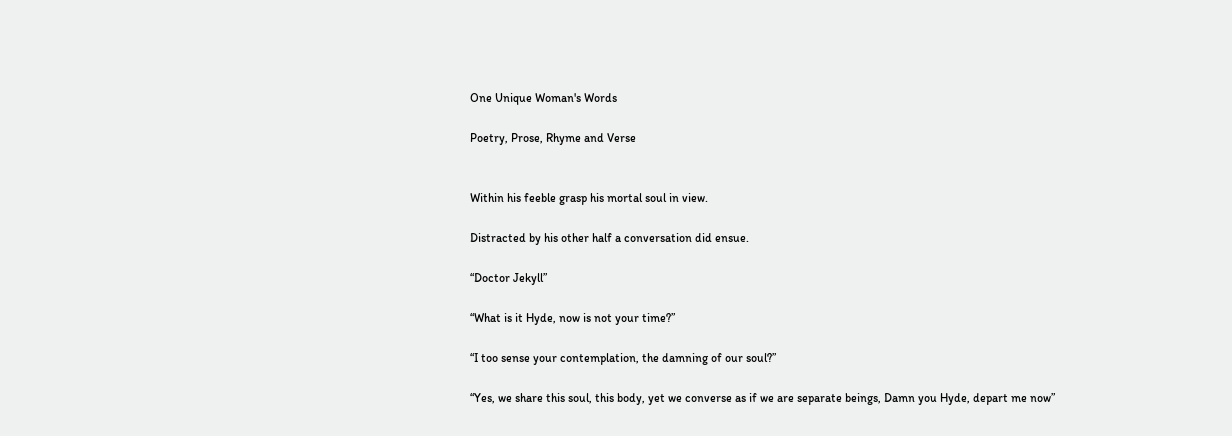One Unique Woman's Words

Poetry, Prose, Rhyme and Verse


Within his feeble grasp his mortal soul in view.

Distracted by his other half a conversation did ensue.

“Doctor Jekyll”

“What is it Hyde, now is not your time?”

“I too sense your contemplation, the damning of our soul?”

“Yes, we share this soul, this body, yet we converse as if we are separate beings, Damn you Hyde, depart me now”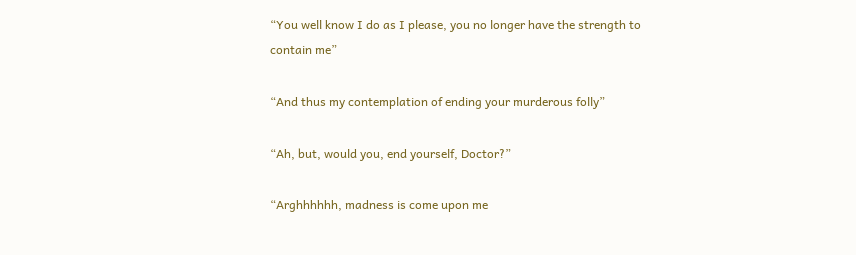“You well know I do as I please, you no longer have the strength to contain me”

“And thus my contemplation of ending your murderous folly”

“Ah, but, would you, end yourself, Doctor?”

“Arghhhhhh, madness is come upon me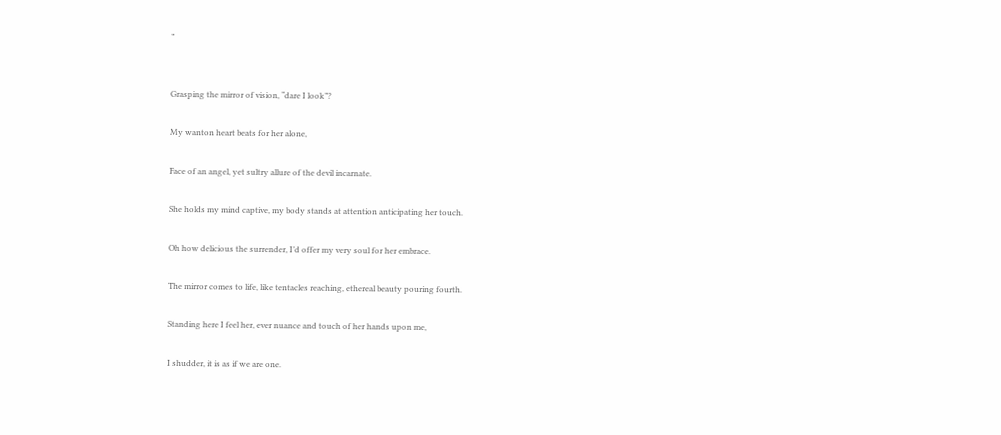”


Grasping the mirror of vision, “dare I look”?

My wanton heart beats for her alone,

Face of an angel, yet sultry allure of the devil incarnate.

She holds my mind captive, my body stands at attention anticipating her touch.

Oh how delicious the surrender, I’d offer my very soul for her embrace.

The mirror comes to life, like tentacles reaching, ethereal beauty pouring fourth.

Standing here I feel her, ever nuance and touch of her hands upon me,

I shudder, it is as if we are one.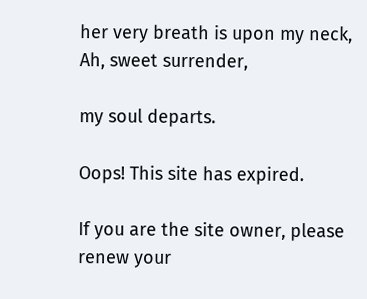her very breath is upon my neck, Ah, sweet surrender,

my soul departs.

Oops! This site has expired.

If you are the site owner, please renew your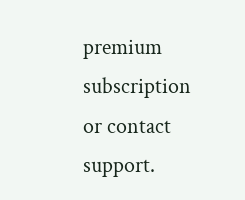premium subscription or contact support.